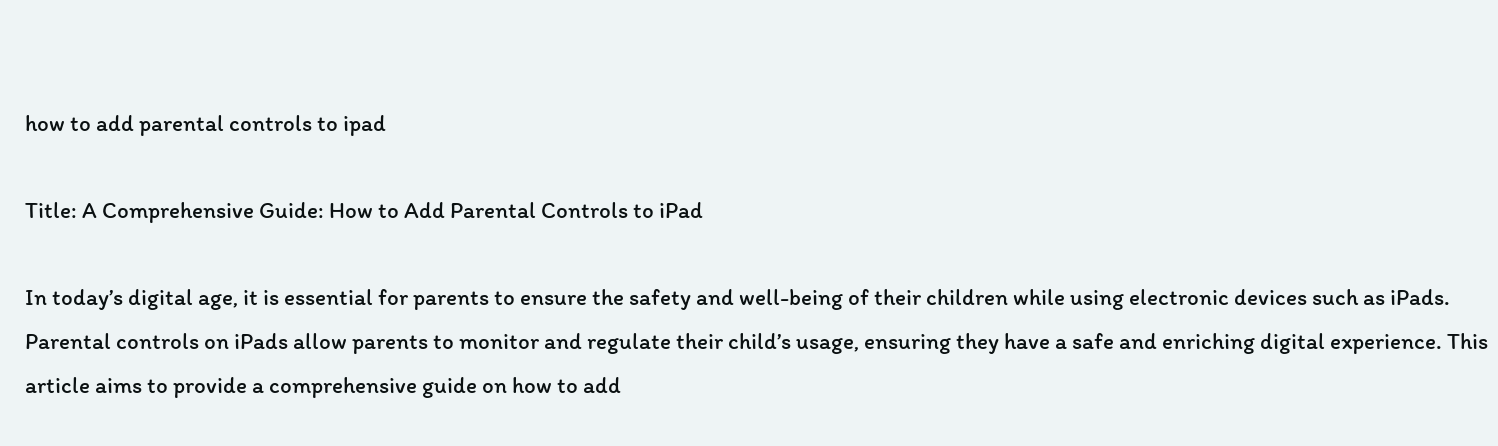how to add parental controls to ipad

Title: A Comprehensive Guide: How to Add Parental Controls to iPad

In today’s digital age, it is essential for parents to ensure the safety and well-being of their children while using electronic devices such as iPads. Parental controls on iPads allow parents to monitor and regulate their child’s usage, ensuring they have a safe and enriching digital experience. This article aims to provide a comprehensive guide on how to add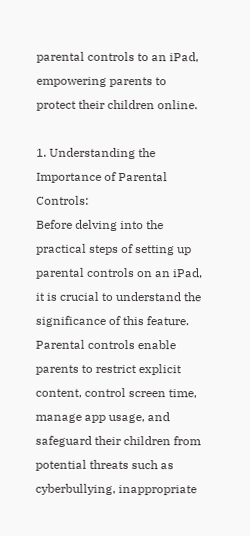parental controls to an iPad, empowering parents to protect their children online.

1. Understanding the Importance of Parental Controls:
Before delving into the practical steps of setting up parental controls on an iPad, it is crucial to understand the significance of this feature. Parental controls enable parents to restrict explicit content, control screen time, manage app usage, and safeguard their children from potential threats such as cyberbullying, inappropriate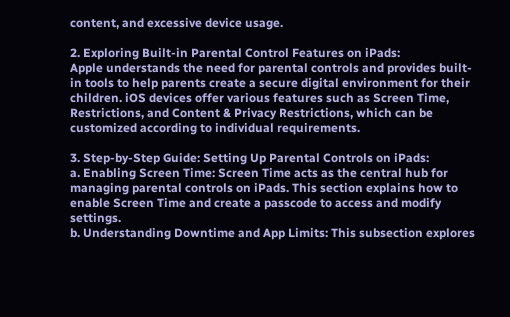content, and excessive device usage.

2. Exploring Built-in Parental Control Features on iPads:
Apple understands the need for parental controls and provides built-in tools to help parents create a secure digital environment for their children. iOS devices offer various features such as Screen Time, Restrictions, and Content & Privacy Restrictions, which can be customized according to individual requirements.

3. Step-by-Step Guide: Setting Up Parental Controls on iPads:
a. Enabling Screen Time: Screen Time acts as the central hub for managing parental controls on iPads. This section explains how to enable Screen Time and create a passcode to access and modify settings.
b. Understanding Downtime and App Limits: This subsection explores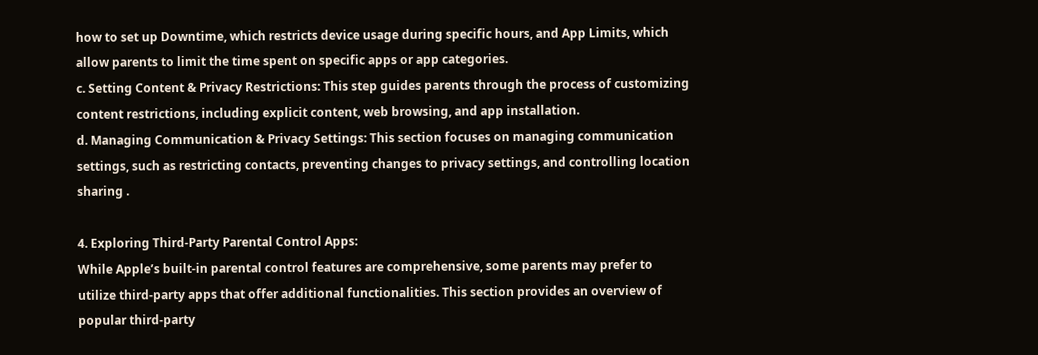how to set up Downtime, which restricts device usage during specific hours, and App Limits, which allow parents to limit the time spent on specific apps or app categories.
c. Setting Content & Privacy Restrictions: This step guides parents through the process of customizing content restrictions, including explicit content, web browsing, and app installation.
d. Managing Communication & Privacy Settings: This section focuses on managing communication settings, such as restricting contacts, preventing changes to privacy settings, and controlling location sharing .

4. Exploring Third-Party Parental Control Apps:
While Apple’s built-in parental control features are comprehensive, some parents may prefer to utilize third-party apps that offer additional functionalities. This section provides an overview of popular third-party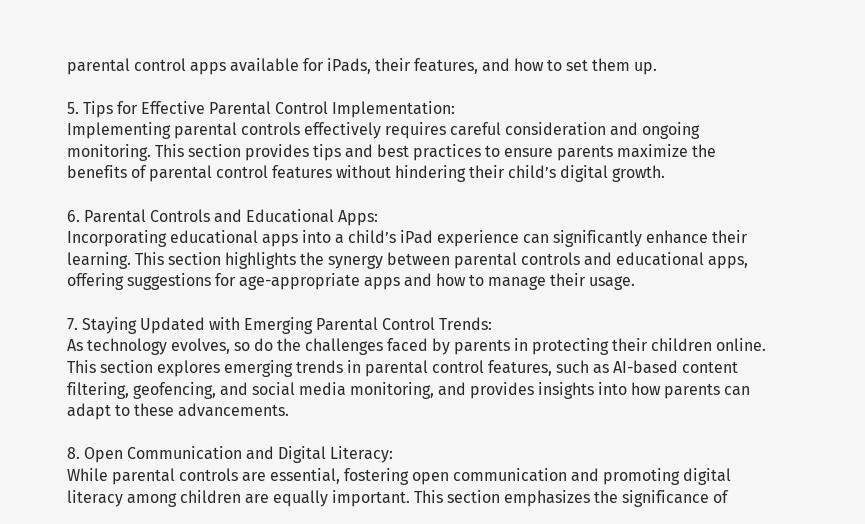parental control apps available for iPads, their features, and how to set them up.

5. Tips for Effective Parental Control Implementation:
Implementing parental controls effectively requires careful consideration and ongoing monitoring. This section provides tips and best practices to ensure parents maximize the benefits of parental control features without hindering their child’s digital growth.

6. Parental Controls and Educational Apps:
Incorporating educational apps into a child’s iPad experience can significantly enhance their learning. This section highlights the synergy between parental controls and educational apps, offering suggestions for age-appropriate apps and how to manage their usage.

7. Staying Updated with Emerging Parental Control Trends:
As technology evolves, so do the challenges faced by parents in protecting their children online. This section explores emerging trends in parental control features, such as AI-based content filtering, geofencing, and social media monitoring, and provides insights into how parents can adapt to these advancements.

8. Open Communication and Digital Literacy:
While parental controls are essential, fostering open communication and promoting digital literacy among children are equally important. This section emphasizes the significance of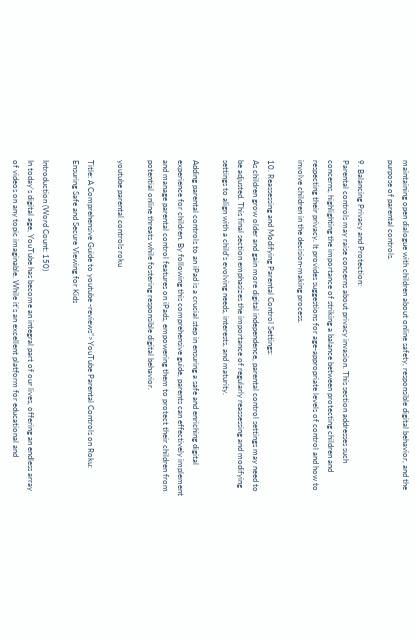maintaining open dialogue with children about online safety, responsible digital behavior, and the purpose of parental controls.

9. Balancing Privacy and Protection:
Parental controls may raise concerns about privacy invasion. This section addresses such concerns, highlighting the importance of striking a balance between protecting children and respecting their privacy. It provides suggestions for age-appropriate levels of control and how to involve children in the decision-making process.

10. Reassessing and Modifying Parental Control Settings:
As children grow older and gain more digital independence, parental control settings may need to be adjusted. This final section emphasizes the importance of regularly reassessing and modifying settings to align with a child’s evolving needs, interests, and maturity.

Adding parental controls to an iPad is a crucial step in ensuring a safe and enriching digital experience for children. By following this comprehensive guide, parents can effectively implement and manage parental control features on iPads, empowering them to protect their children from potential online threats while fostering responsible digital behavior.

youtube parental controls roku

Title: A Comprehensive Guide to youtube -reviews”>YouTube Parental Controls on Roku: Ensuring Safe and Secure Viewing for Kids

Introduction (Word Count: 150)
In today’s digital age, YouTube has become an integral part of our lives, offering an endless array of videos on any topic imaginable. While it’s an excellent platform for educational and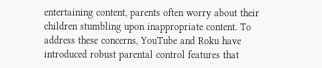entertaining content, parents often worry about their children stumbling upon inappropriate content. To address these concerns, YouTube and Roku have introduced robust parental control features that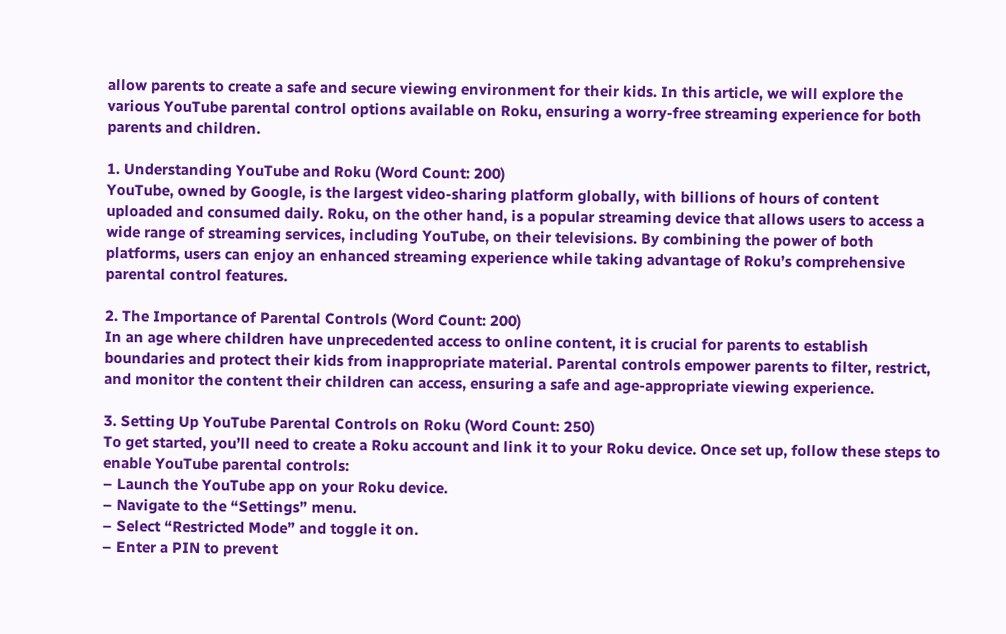allow parents to create a safe and secure viewing environment for their kids. In this article, we will explore the various YouTube parental control options available on Roku, ensuring a worry-free streaming experience for both parents and children.

1. Understanding YouTube and Roku (Word Count: 200)
YouTube, owned by Google, is the largest video-sharing platform globally, with billions of hours of content uploaded and consumed daily. Roku, on the other hand, is a popular streaming device that allows users to access a wide range of streaming services, including YouTube, on their televisions. By combining the power of both platforms, users can enjoy an enhanced streaming experience while taking advantage of Roku’s comprehensive parental control features.

2. The Importance of Parental Controls (Word Count: 200)
In an age where children have unprecedented access to online content, it is crucial for parents to establish boundaries and protect their kids from inappropriate material. Parental controls empower parents to filter, restrict, and monitor the content their children can access, ensuring a safe and age-appropriate viewing experience.

3. Setting Up YouTube Parental Controls on Roku (Word Count: 250)
To get started, you’ll need to create a Roku account and link it to your Roku device. Once set up, follow these steps to enable YouTube parental controls:
– Launch the YouTube app on your Roku device.
– Navigate to the “Settings” menu.
– Select “Restricted Mode” and toggle it on.
– Enter a PIN to prevent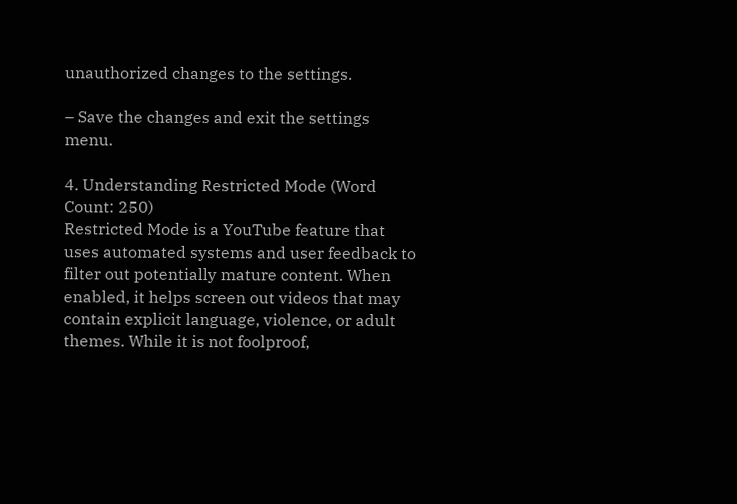unauthorized changes to the settings.

– Save the changes and exit the settings menu.

4. Understanding Restricted Mode (Word Count: 250)
Restricted Mode is a YouTube feature that uses automated systems and user feedback to filter out potentially mature content. When enabled, it helps screen out videos that may contain explicit language, violence, or adult themes. While it is not foolproof,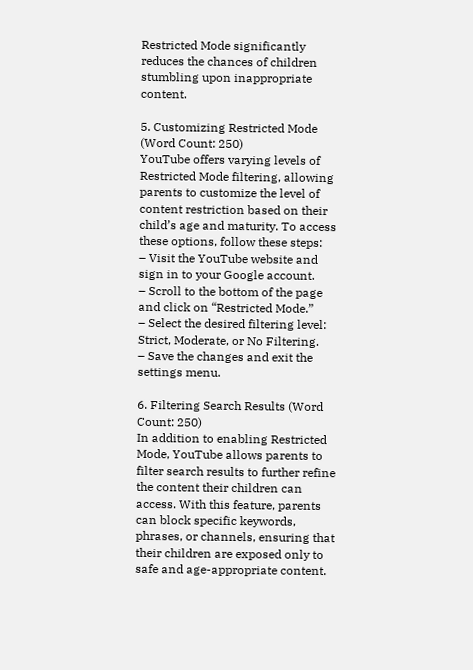Restricted Mode significantly reduces the chances of children stumbling upon inappropriate content.

5. Customizing Restricted Mode (Word Count: 250)
YouTube offers varying levels of Restricted Mode filtering, allowing parents to customize the level of content restriction based on their child’s age and maturity. To access these options, follow these steps:
– Visit the YouTube website and sign in to your Google account.
– Scroll to the bottom of the page and click on “Restricted Mode.”
– Select the desired filtering level: Strict, Moderate, or No Filtering.
– Save the changes and exit the settings menu.

6. Filtering Search Results (Word Count: 250)
In addition to enabling Restricted Mode, YouTube allows parents to filter search results to further refine the content their children can access. With this feature, parents can block specific keywords, phrases, or channels, ensuring that their children are exposed only to safe and age-appropriate content.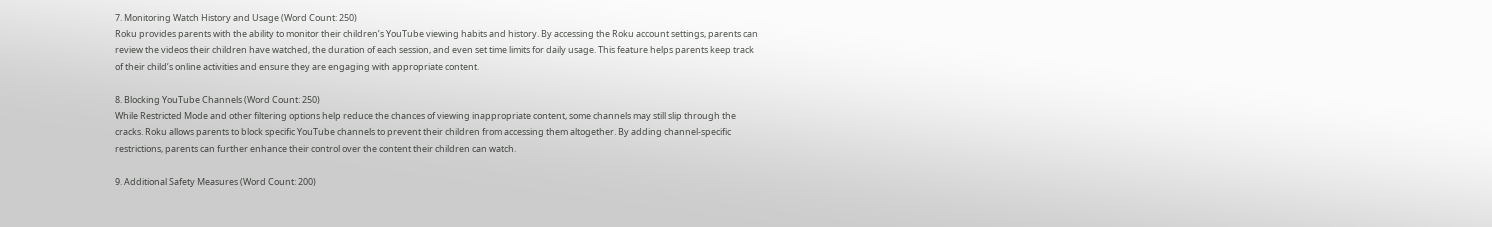7. Monitoring Watch History and Usage (Word Count: 250)
Roku provides parents with the ability to monitor their children’s YouTube viewing habits and history. By accessing the Roku account settings, parents can review the videos their children have watched, the duration of each session, and even set time limits for daily usage. This feature helps parents keep track of their child’s online activities and ensure they are engaging with appropriate content.

8. Blocking YouTube Channels (Word Count: 250)
While Restricted Mode and other filtering options help reduce the chances of viewing inappropriate content, some channels may still slip through the cracks. Roku allows parents to block specific YouTube channels to prevent their children from accessing them altogether. By adding channel-specific restrictions, parents can further enhance their control over the content their children can watch.

9. Additional Safety Measures (Word Count: 200)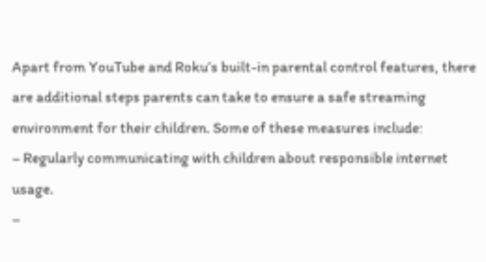Apart from YouTube and Roku’s built-in parental control features, there are additional steps parents can take to ensure a safe streaming environment for their children. Some of these measures include:
– Regularly communicating with children about responsible internet usage.
–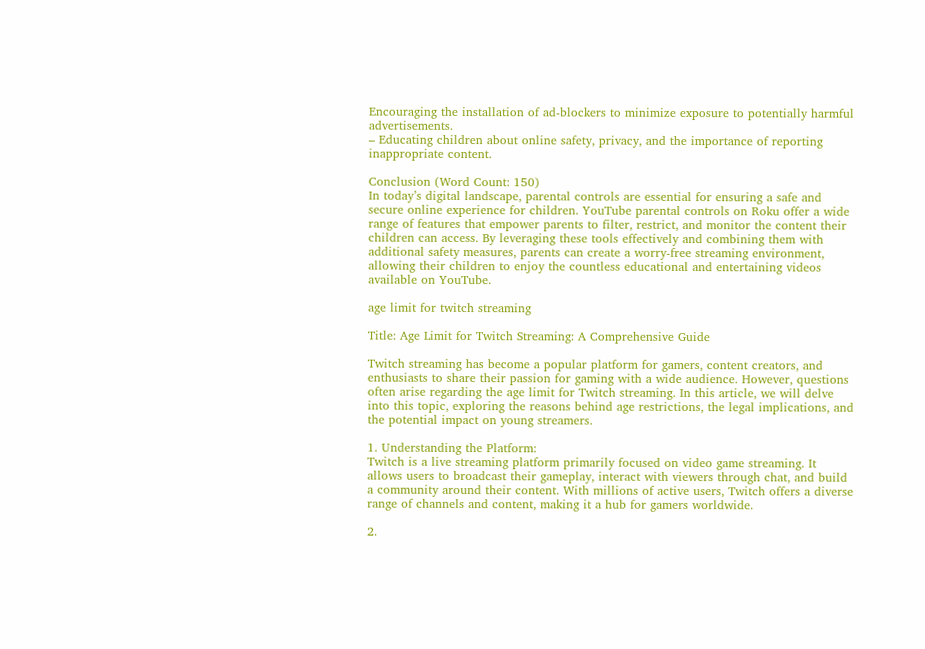Encouraging the installation of ad-blockers to minimize exposure to potentially harmful advertisements.
– Educating children about online safety, privacy, and the importance of reporting inappropriate content.

Conclusion (Word Count: 150)
In today’s digital landscape, parental controls are essential for ensuring a safe and secure online experience for children. YouTube parental controls on Roku offer a wide range of features that empower parents to filter, restrict, and monitor the content their children can access. By leveraging these tools effectively and combining them with additional safety measures, parents can create a worry-free streaming environment, allowing their children to enjoy the countless educational and entertaining videos available on YouTube.

age limit for twitch streaming

Title: Age Limit for Twitch Streaming: A Comprehensive Guide

Twitch streaming has become a popular platform for gamers, content creators, and enthusiasts to share their passion for gaming with a wide audience. However, questions often arise regarding the age limit for Twitch streaming. In this article, we will delve into this topic, exploring the reasons behind age restrictions, the legal implications, and the potential impact on young streamers.

1. Understanding the Platform:
Twitch is a live streaming platform primarily focused on video game streaming. It allows users to broadcast their gameplay, interact with viewers through chat, and build a community around their content. With millions of active users, Twitch offers a diverse range of channels and content, making it a hub for gamers worldwide.

2.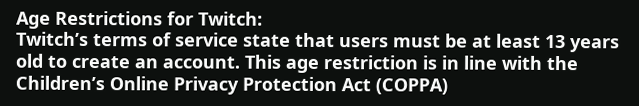Age Restrictions for Twitch:
Twitch’s terms of service state that users must be at least 13 years old to create an account. This age restriction is in line with the Children’s Online Privacy Protection Act (COPPA)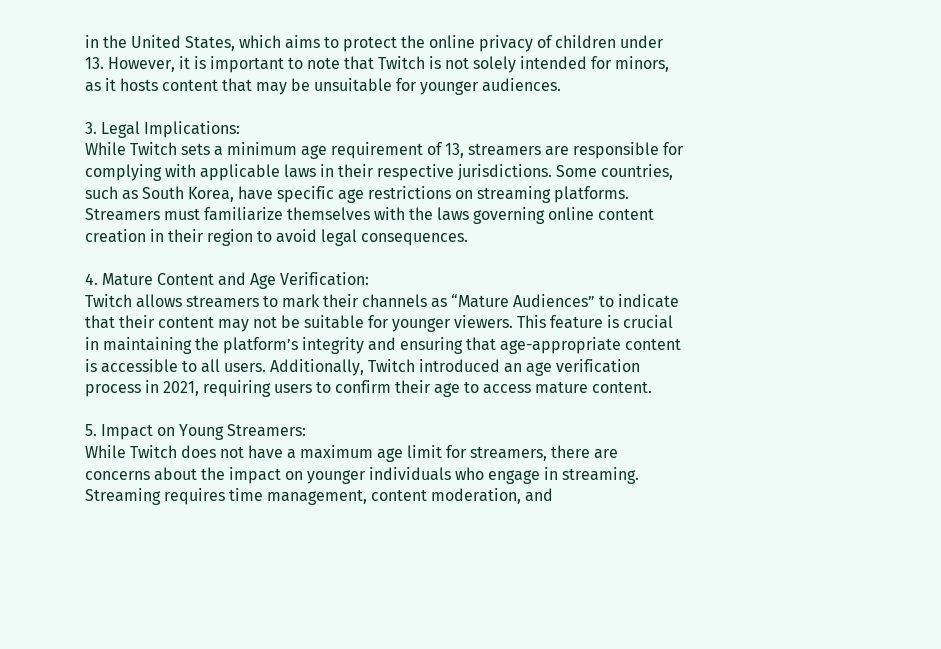in the United States, which aims to protect the online privacy of children under 13. However, it is important to note that Twitch is not solely intended for minors, as it hosts content that may be unsuitable for younger audiences.

3. Legal Implications:
While Twitch sets a minimum age requirement of 13, streamers are responsible for complying with applicable laws in their respective jurisdictions. Some countries, such as South Korea, have specific age restrictions on streaming platforms. Streamers must familiarize themselves with the laws governing online content creation in their region to avoid legal consequences.

4. Mature Content and Age Verification:
Twitch allows streamers to mark their channels as “Mature Audiences” to indicate that their content may not be suitable for younger viewers. This feature is crucial in maintaining the platform’s integrity and ensuring that age-appropriate content is accessible to all users. Additionally, Twitch introduced an age verification process in 2021, requiring users to confirm their age to access mature content.

5. Impact on Young Streamers:
While Twitch does not have a maximum age limit for streamers, there are concerns about the impact on younger individuals who engage in streaming. Streaming requires time management, content moderation, and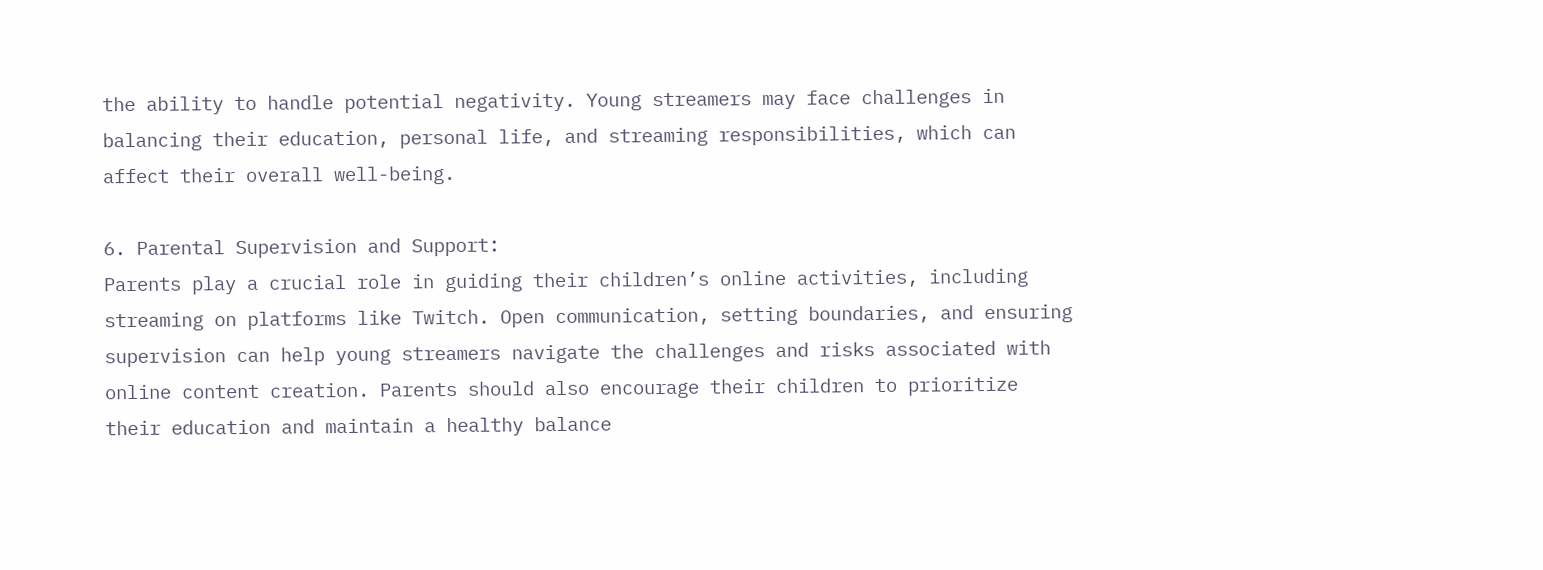the ability to handle potential negativity. Young streamers may face challenges in balancing their education, personal life, and streaming responsibilities, which can affect their overall well-being.

6. Parental Supervision and Support:
Parents play a crucial role in guiding their children’s online activities, including streaming on platforms like Twitch. Open communication, setting boundaries, and ensuring supervision can help young streamers navigate the challenges and risks associated with online content creation. Parents should also encourage their children to prioritize their education and maintain a healthy balance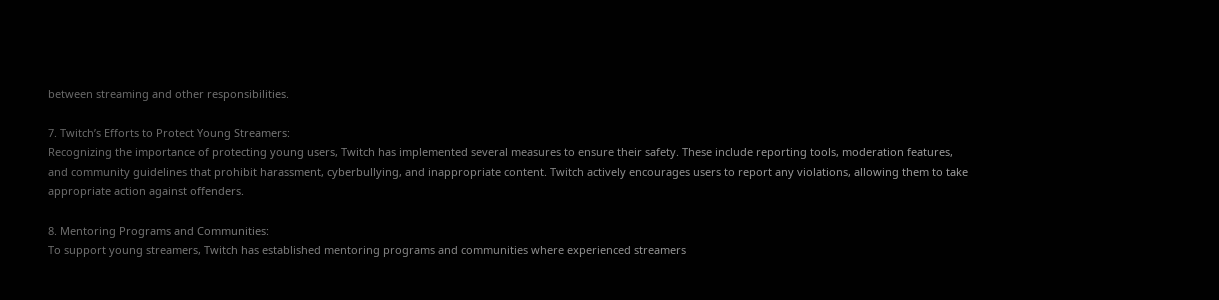between streaming and other responsibilities.

7. Twitch’s Efforts to Protect Young Streamers:
Recognizing the importance of protecting young users, Twitch has implemented several measures to ensure their safety. These include reporting tools, moderation features, and community guidelines that prohibit harassment, cyberbullying, and inappropriate content. Twitch actively encourages users to report any violations, allowing them to take appropriate action against offenders.

8. Mentoring Programs and Communities:
To support young streamers, Twitch has established mentoring programs and communities where experienced streamers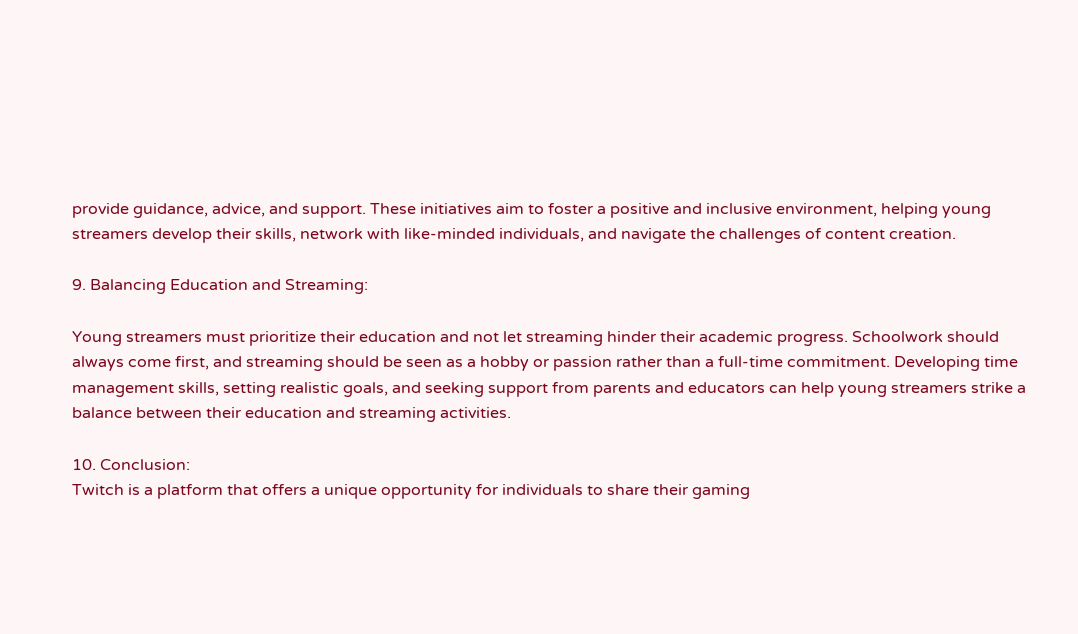provide guidance, advice, and support. These initiatives aim to foster a positive and inclusive environment, helping young streamers develop their skills, network with like-minded individuals, and navigate the challenges of content creation.

9. Balancing Education and Streaming:

Young streamers must prioritize their education and not let streaming hinder their academic progress. Schoolwork should always come first, and streaming should be seen as a hobby or passion rather than a full-time commitment. Developing time management skills, setting realistic goals, and seeking support from parents and educators can help young streamers strike a balance between their education and streaming activities.

10. Conclusion:
Twitch is a platform that offers a unique opportunity for individuals to share their gaming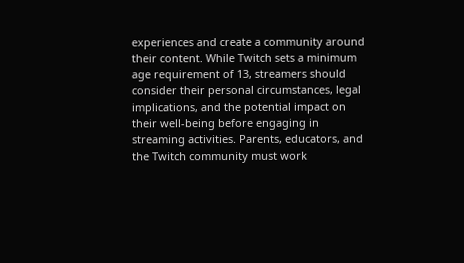experiences and create a community around their content. While Twitch sets a minimum age requirement of 13, streamers should consider their personal circumstances, legal implications, and the potential impact on their well-being before engaging in streaming activities. Parents, educators, and the Twitch community must work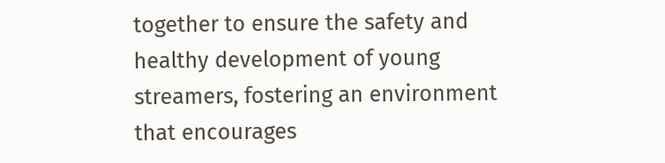together to ensure the safety and healthy development of young streamers, fostering an environment that encourages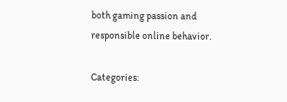both gaming passion and responsible online behavior.

Categories: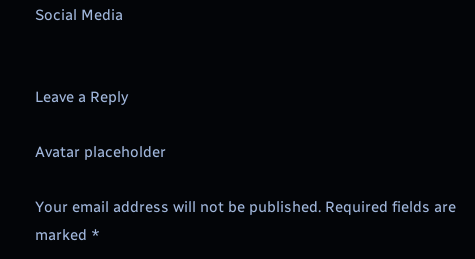Social Media


Leave a Reply

Avatar placeholder

Your email address will not be published. Required fields are marked *